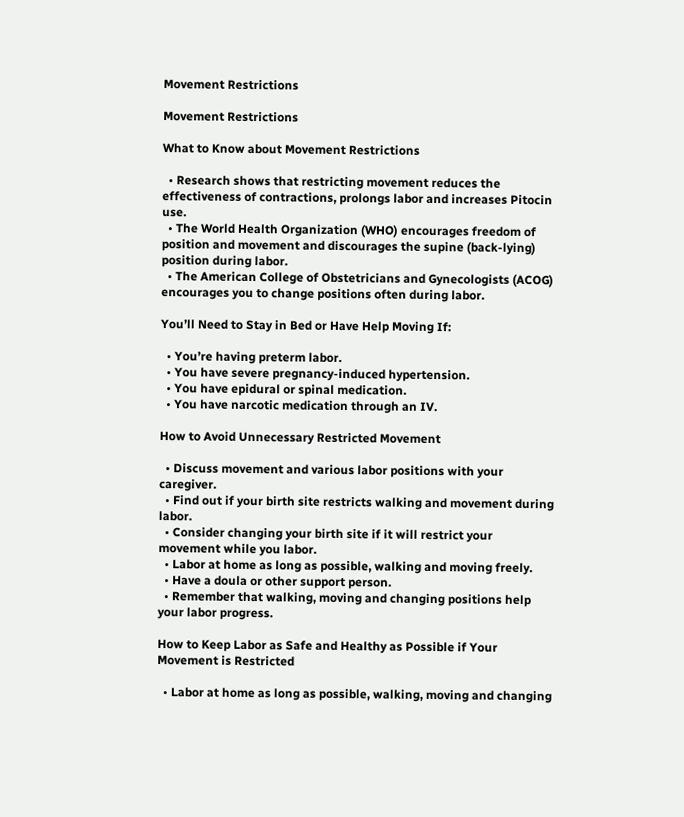Movement Restrictions

Movement Restrictions

What to Know about Movement Restrictions

  • Research shows that restricting movement reduces the effectiveness of contractions, prolongs labor and increases Pitocin use.
  • The World Health Organization (WHO) encourages freedom of position and movement and discourages the supine (back-lying) position during labor.
  • The American College of Obstetricians and Gynecologists (ACOG) encourages you to change positions often during labor.

You’ll Need to Stay in Bed or Have Help Moving If:

  • You’re having preterm labor.
  • You have severe pregnancy-induced hypertension.
  • You have epidural or spinal medication.
  • You have narcotic medication through an IV.

How to Avoid Unnecessary Restricted Movement

  • Discuss movement and various labor positions with your caregiver.
  • Find out if your birth site restricts walking and movement during labor.
  • Consider changing your birth site if it will restrict your movement while you labor.
  • Labor at home as long as possible, walking and moving freely.
  • Have a doula or other support person.
  • Remember that walking, moving and changing positions help your labor progress.

How to Keep Labor as Safe and Healthy as Possible if Your Movement is Restricted

  • Labor at home as long as possible, walking, moving and changing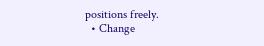positions freely.
  • Change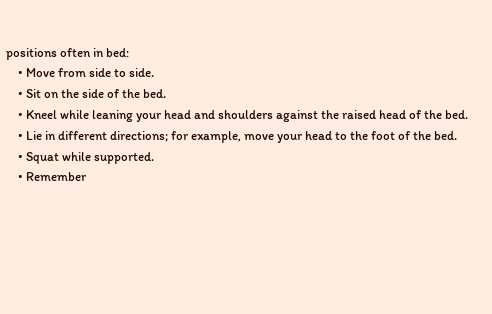positions often in bed:
    • Move from side to side.
    • Sit on the side of the bed.
    • Kneel while leaning your head and shoulders against the raised head of the bed.
    • Lie in different directions; for example, move your head to the foot of the bed.
    • Squat while supported.
    • Remember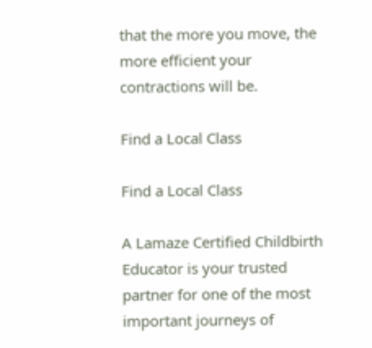that the more you move, the more efficient your contractions will be.

Find a Local Class

Find a Local Class

A Lamaze Certified Childbirth Educator is your trusted partner for one of the most important journeys of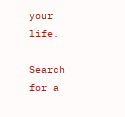your life.

Search for a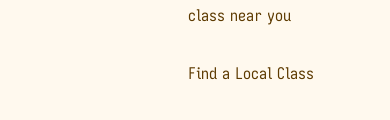class near you

Find a Local Class